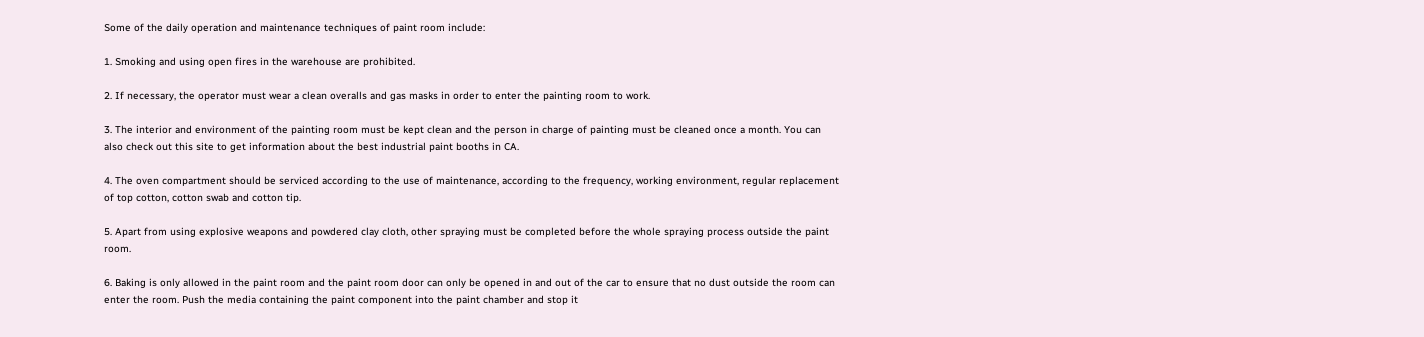Some of the daily operation and maintenance techniques of paint room include:

1. Smoking and using open fires in the warehouse are prohibited.

2. If necessary, the operator must wear a clean overalls and gas masks in order to enter the painting room to work.

3. The interior and environment of the painting room must be kept clean and the person in charge of painting must be cleaned once a month. You can also check out this site to get information about the best industrial paint booths in CA.

4. The oven compartment should be serviced according to the use of maintenance, according to the frequency, working environment, regular replacement of top cotton, cotton swab and cotton tip.

5. Apart from using explosive weapons and powdered clay cloth, other spraying must be completed before the whole spraying process outside the paint room.

6. Baking is only allowed in the paint room and the paint room door can only be opened in and out of the car to ensure that no dust outside the room can enter the room. Push the media containing the paint component into the paint chamber and stop it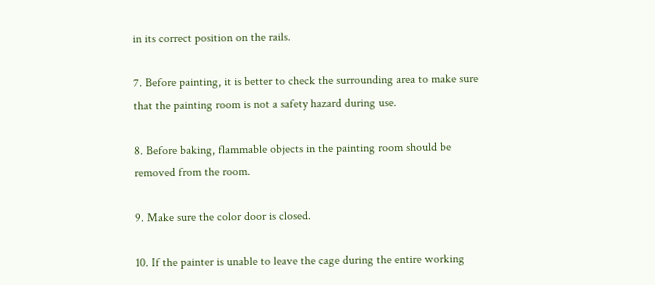in its correct position on the rails.

7. Before painting, it is better to check the surrounding area to make sure that the painting room is not a safety hazard during use.

8. Before baking, flammable objects in the painting room should be removed from the room.

9. Make sure the color door is closed.

10. If the painter is unable to leave the cage during the entire working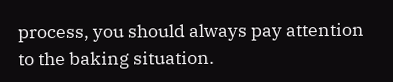process, you should always pay attention to the baking situation.